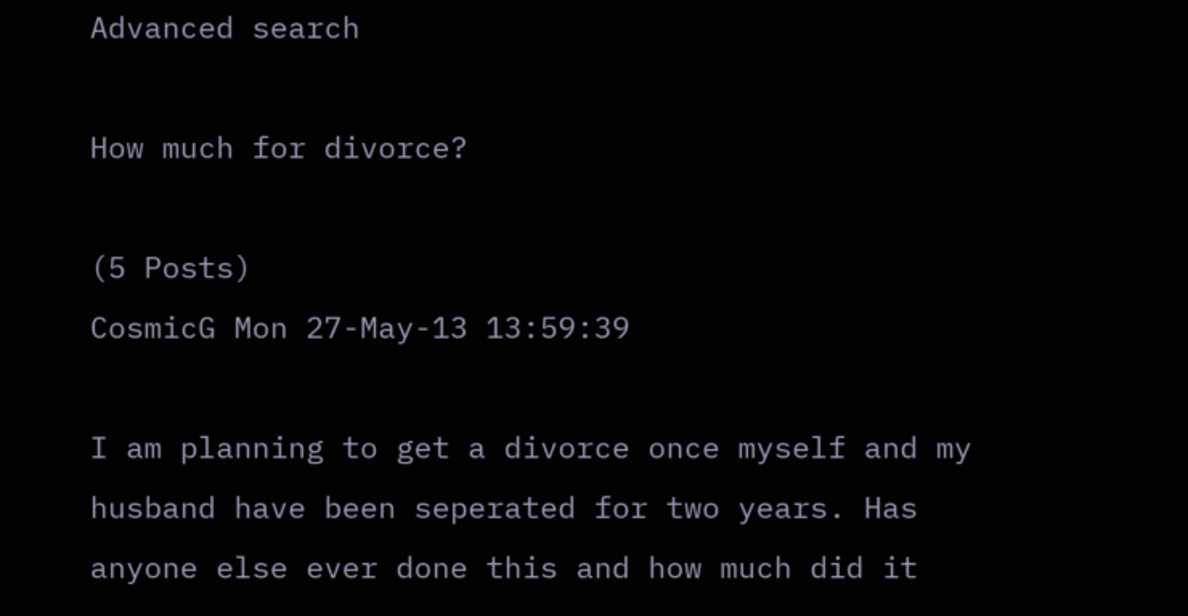Advanced search

How much for divorce?

(5 Posts)
CosmicG Mon 27-May-13 13:59:39

I am planning to get a divorce once myself and my husband have been seperated for two years. Has anyone else ever done this and how much did it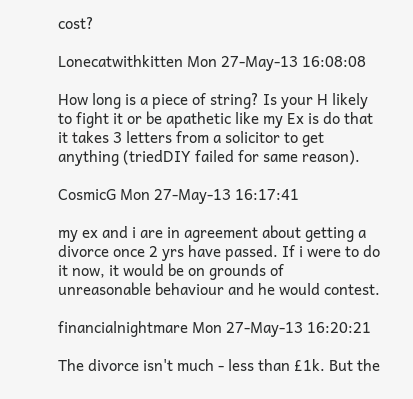cost?

Lonecatwithkitten Mon 27-May-13 16:08:08

How long is a piece of string? Is your H likely to fight it or be apathetic like my Ex is do that it takes 3 letters from a solicitor to get anything (triedDIY failed for same reason).

CosmicG Mon 27-May-13 16:17:41

my ex and i are in agreement about getting a divorce once 2 yrs have passed. If i were to do it now, it would be on grounds of unreasonable behaviour and he would contest.

financialnightmare Mon 27-May-13 16:20:21

The divorce isn't much - less than £1k. But the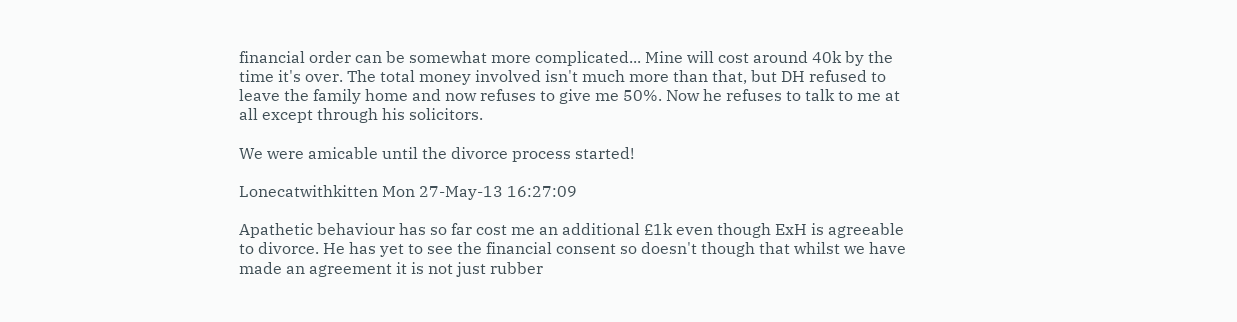financial order can be somewhat more complicated... Mine will cost around 40k by the time it's over. The total money involved isn't much more than that, but DH refused to leave the family home and now refuses to give me 50%. Now he refuses to talk to me at all except through his solicitors.

We were amicable until the divorce process started!

Lonecatwithkitten Mon 27-May-13 16:27:09

Apathetic behaviour has so far cost me an additional £1k even though ExH is agreeable to divorce. He has yet to see the financial consent so doesn't though that whilst we have made an agreement it is not just rubber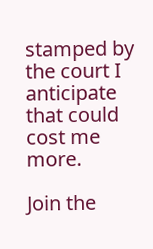stamped by the court I anticipate that could cost me more.

Join the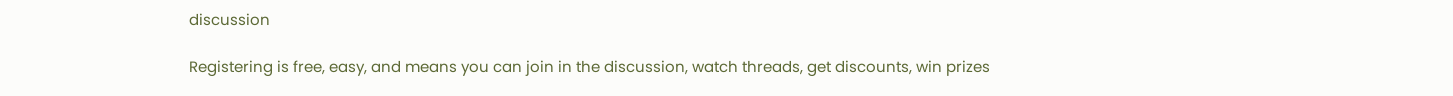discussion

Registering is free, easy, and means you can join in the discussion, watch threads, get discounts, win prizes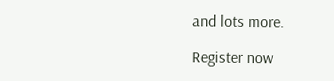and lots more.

Register now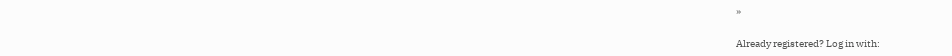»

Already registered? Log in with: